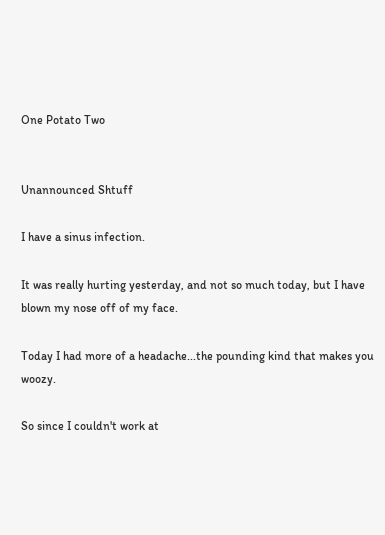One Potato Two


Unannounced Shtuff

I have a sinus infection.

It was really hurting yesterday, and not so much today, but I have blown my nose off of my face.

Today I had more of a headache...the pounding kind that makes you woozy.

So since I couldn't work at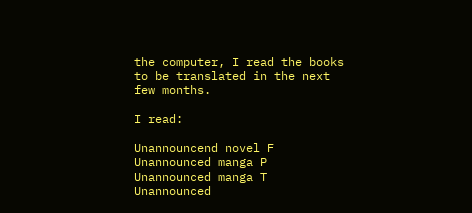the computer, I read the books to be translated in the next few months.

I read:

Unannouncend novel F
Unannounced manga P
Unannounced manga T
Unannounced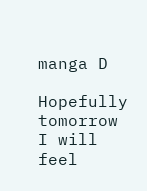manga D

Hopefully tomorrow I will feel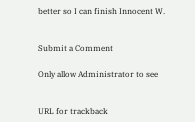better so I can finish Innocent W.


Submit a Comment

Only allow Administrator to see


URL for trackback